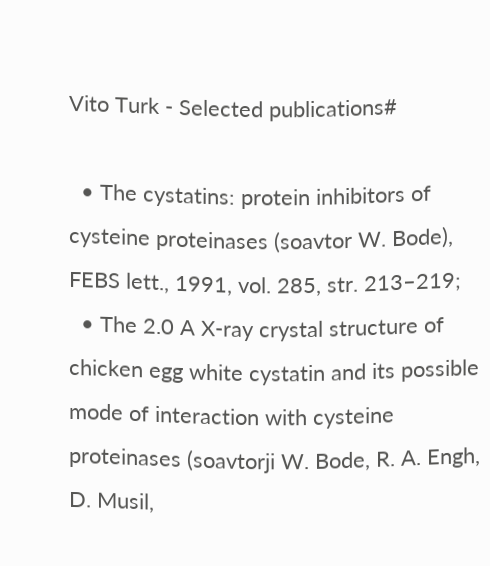Vito Turk - Selected publications#

  • The cystatins: protein inhibitors of cysteine proteinases (soavtor W. Bode), FEBS lett., 1991, vol. 285, str. 213–219;
  • The 2.0 A X-ray crystal structure of chicken egg white cystatin and its possible mode of interaction with cysteine proteinases (soavtorji W. Bode, R. A. Engh, D. Musil,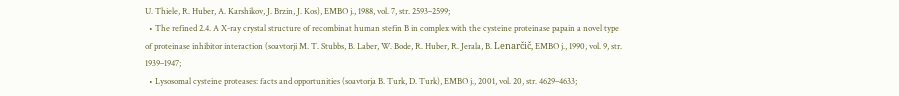U. Thiele, R. Huber, A. Karshikov, J. Brzin, J. Kos), EMBO j., 1988, vol. 7, str. 2593–2599;
  • The refined 2.4. A X-ray crystal structure of recombinat human stefin B in complex with the cysteine proteinase papain a novel type of proteinase inhibitor interaction (soavtorji M. T. Stubbs, B. Laber, W. Bode, R. Huber, R. Jerala, B. Lenarčič, EMBO j., 1990, vol. 9, str. 1939–1947;
  • Lysosomal cysteine proteases: facts and opportunities (soavtorja B. Turk, D. Turk), EMBO j., 2001, vol. 20, str. 4629–4633;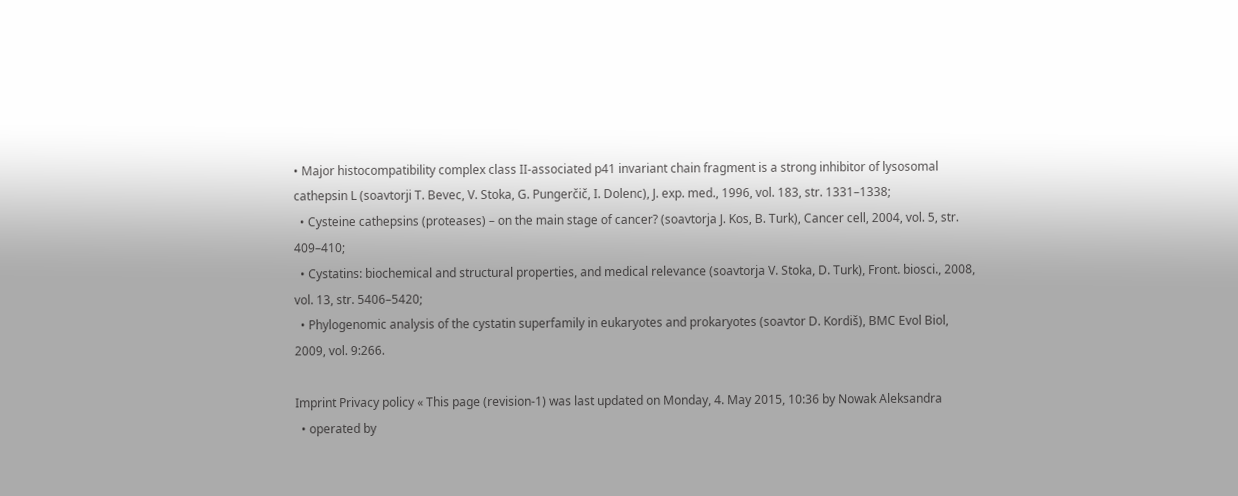• Major histocompatibility complex class II-associated p41 invariant chain fragment is a strong inhibitor of lysosomal cathepsin L (soavtorji T. Bevec, V. Stoka, G. Pungerčič, I. Dolenc), J. exp. med., 1996, vol. 183, str. 1331–1338;
  • Cysteine cathepsins (proteases) – on the main stage of cancer? (soavtorja J. Kos, B. Turk), Cancer cell, 2004, vol. 5, str. 409–410;
  • Cystatins: biochemical and structural properties, and medical relevance (soavtorja V. Stoka, D. Turk), Front. biosci., 2008, vol. 13, str. 5406–5420;
  • Phylogenomic analysis of the cystatin superfamily in eukaryotes and prokaryotes (soavtor D. Kordiš), BMC Evol Biol, 2009, vol. 9:266.

Imprint Privacy policy « This page (revision-1) was last updated on Monday, 4. May 2015, 10:36 by Nowak Aleksandra
  • operated by